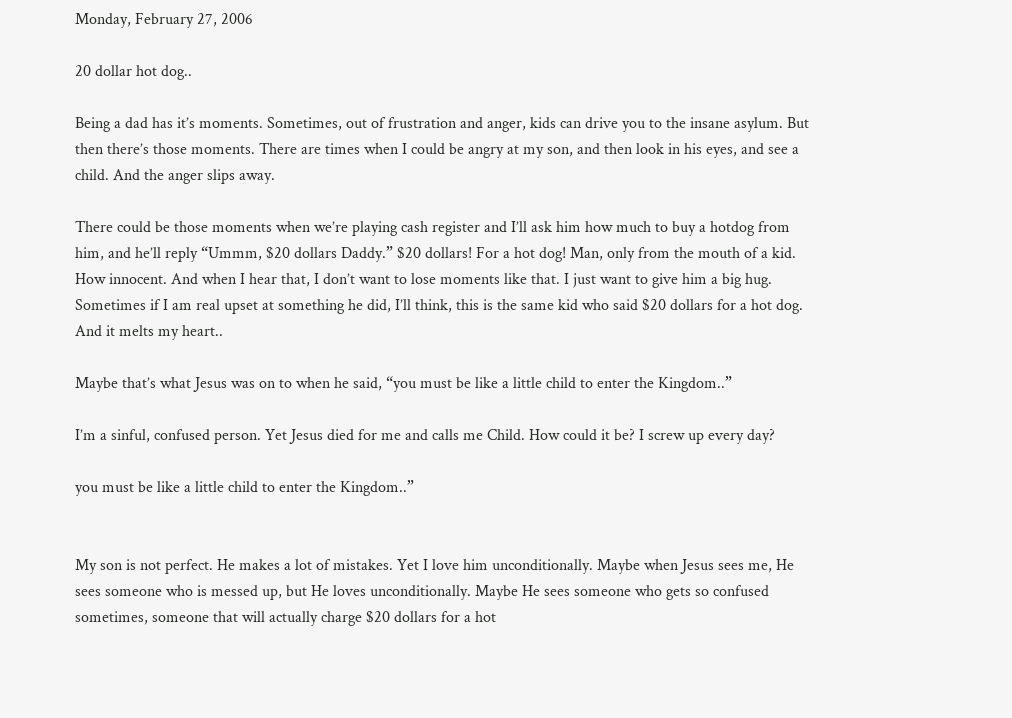Monday, February 27, 2006

20 dollar hot dog..

Being a dad has it’s moments. Sometimes, out of frustration and anger, kids can drive you to the insane asylum. But then there’s those moments. There are times when I could be angry at my son, and then look in his eyes, and see a child. And the anger slips away.

There could be those moments when we’re playing cash register and I’ll ask him how much to buy a hotdog from him, and he’ll reply “Ummm, $20 dollars Daddy.” $20 dollars! For a hot dog! Man, only from the mouth of a kid. How innocent. And when I hear that, I don’t want to lose moments like that. I just want to give him a big hug. Sometimes if I am real upset at something he did, I’ll think, this is the same kid who said $20 dollars for a hot dog. And it melts my heart..

Maybe that’s what Jesus was on to when he said, “you must be like a little child to enter the Kingdom..”

I’m a sinful, confused person. Yet Jesus died for me and calls me Child. How could it be? I screw up every day?

you must be like a little child to enter the Kingdom..”


My son is not perfect. He makes a lot of mistakes. Yet I love him unconditionally. Maybe when Jesus sees me, He sees someone who is messed up, but He loves unconditionally. Maybe He sees someone who gets so confused sometimes, someone that will actually charge $20 dollars for a hot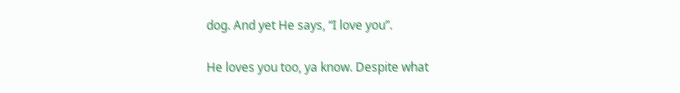dog. And yet He says, “I love you”.

He loves you too, ya know. Despite what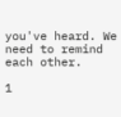you've heard. We need to remind each other.

1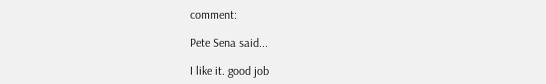comment:

Pete Sena said...

I like it. good job